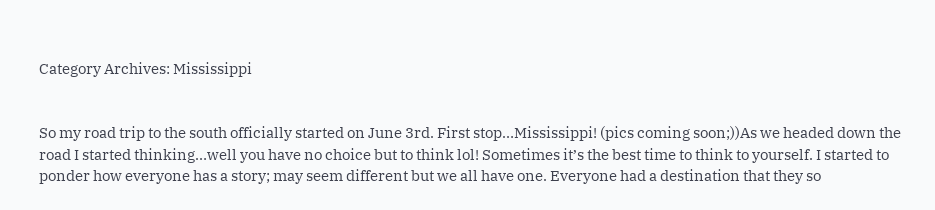Category Archives: Mississippi


So my road trip to the south officially started on June 3rd. First stop…Mississippi! (pics coming soon;))As we headed down the road I started thinking…well you have no choice but to think lol! Sometimes it’s the best time to think to yourself. I started to ponder how everyone has a story; may seem different but we all have one. Everyone had a destination that they so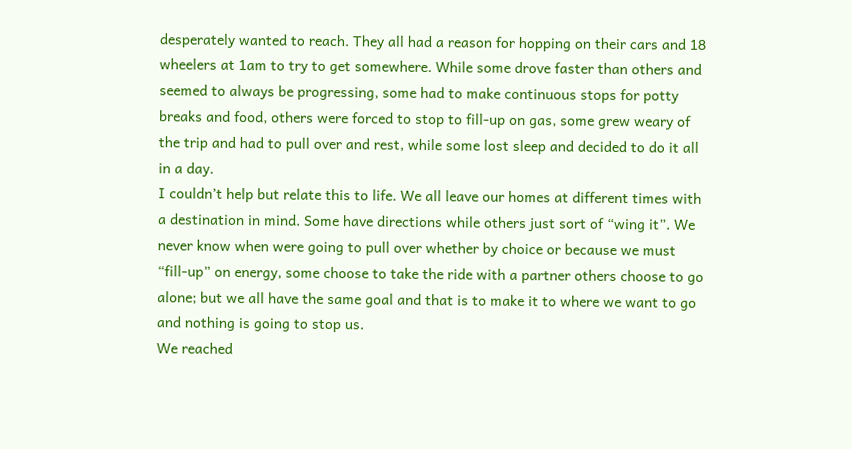desperately wanted to reach. They all had a reason for hopping on their cars and 18 wheelers at 1am to try to get somewhere. While some drove faster than others and seemed to always be progressing, some had to make continuous stops for potty breaks and food, others were forced to stop to fill-up on gas, some grew weary of the trip and had to pull over and rest, while some lost sleep and decided to do it all in a day.
I couldn’t help but relate this to life. We all leave our homes at different times with a destination in mind. Some have directions while others just sort of “wing it”. We never know when were going to pull over whether by choice or because we must “fill-up” on energy, some choose to take the ride with a partner others choose to go alone; but we all have the same goal and that is to make it to where we want to go and nothing is going to stop us.
We reached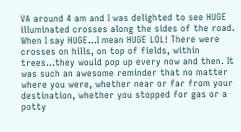VA around 4 am and I was delighted to see HUGE illuminated crosses along the sides of the road. When I say HUGE…I mean HUGE LOL! There were crosses on hills, on top of fields, within trees…they would pop up every now and then. It was such an awesome reminder that no matter where you were, whether near or far from your destination, whether you stopped for gas or a potty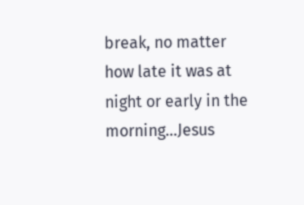break, no matter how late it was at night or early in the morning…Jesus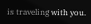is traveling with you.